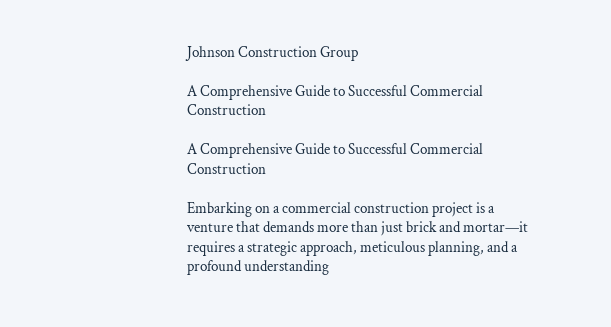Johnson Construction Group

A Comprehensive Guide to Successful Commercial Construction

A Comprehensive Guide to Successful Commercial Construction

Embarking on a commercial construction project is a venture that demands more than just brick and mortar—it requires a strategic approach, meticulous planning, and a profound understanding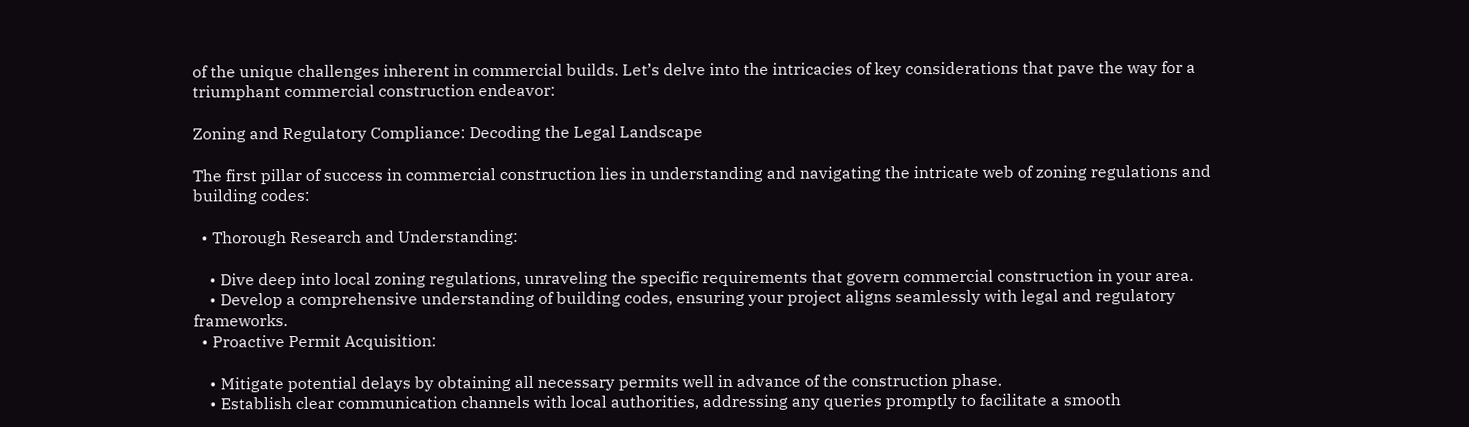of the unique challenges inherent in commercial builds. Let’s delve into the intricacies of key considerations that pave the way for a triumphant commercial construction endeavor:

Zoning and Regulatory Compliance: Decoding the Legal Landscape

The first pillar of success in commercial construction lies in understanding and navigating the intricate web of zoning regulations and building codes:

  • Thorough Research and Understanding:

    • Dive deep into local zoning regulations, unraveling the specific requirements that govern commercial construction in your area.
    • Develop a comprehensive understanding of building codes, ensuring your project aligns seamlessly with legal and regulatory frameworks.
  • Proactive Permit Acquisition:

    • Mitigate potential delays by obtaining all necessary permits well in advance of the construction phase.
    • Establish clear communication channels with local authorities, addressing any queries promptly to facilitate a smooth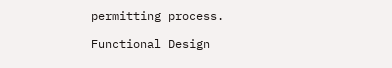permitting process.

Functional Design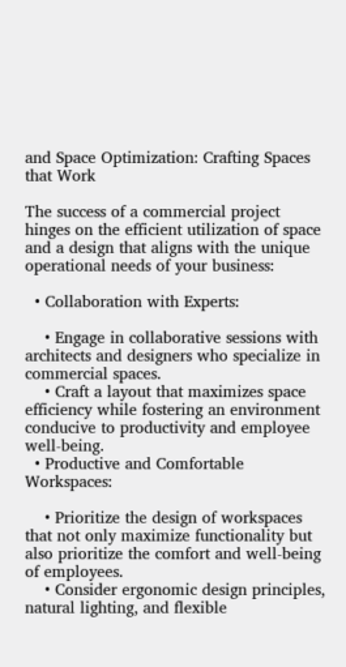and Space Optimization: Crafting Spaces that Work

The success of a commercial project hinges on the efficient utilization of space and a design that aligns with the unique operational needs of your business:

  • Collaboration with Experts:

    • Engage in collaborative sessions with architects and designers who specialize in commercial spaces.
    • Craft a layout that maximizes space efficiency while fostering an environment conducive to productivity and employee well-being.
  • Productive and Comfortable Workspaces:

    • Prioritize the design of workspaces that not only maximize functionality but also prioritize the comfort and well-being of employees.
    • Consider ergonomic design principles, natural lighting, and flexible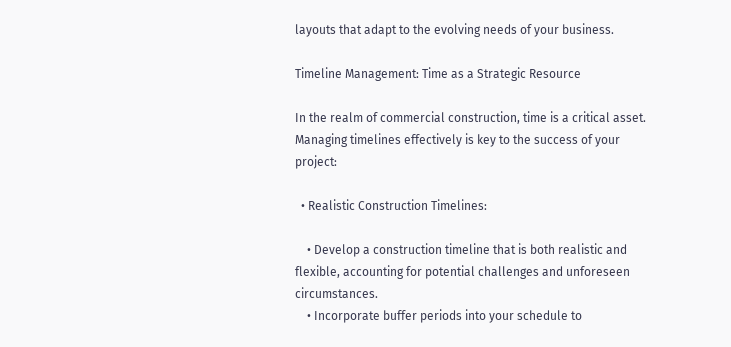layouts that adapt to the evolving needs of your business.

Timeline Management: Time as a Strategic Resource

In the realm of commercial construction, time is a critical asset. Managing timelines effectively is key to the success of your project:

  • Realistic Construction Timelines:

    • Develop a construction timeline that is both realistic and flexible, accounting for potential challenges and unforeseen circumstances.
    • Incorporate buffer periods into your schedule to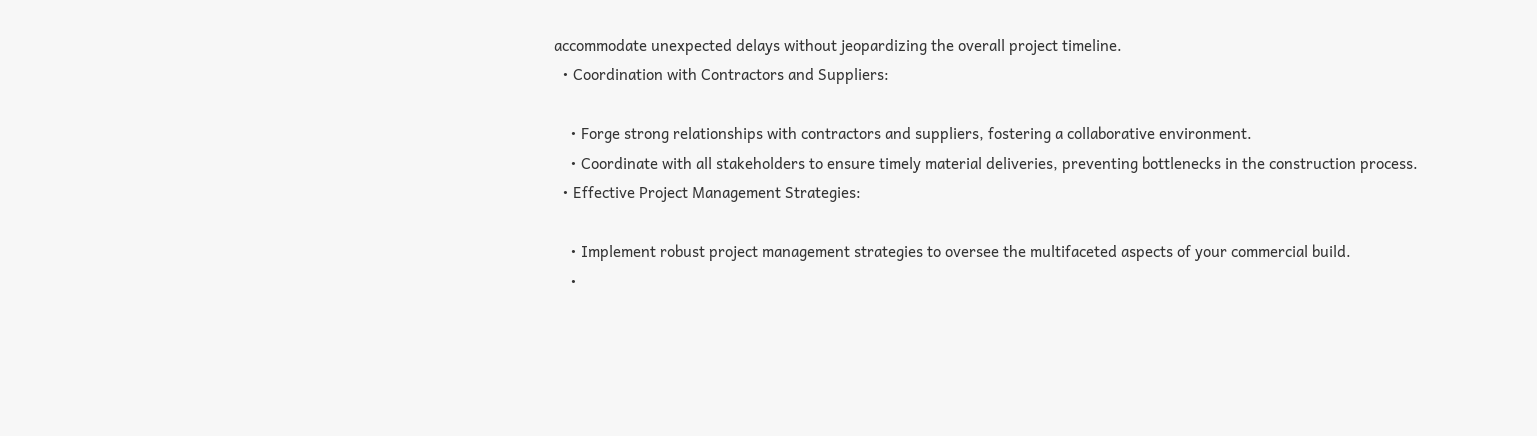accommodate unexpected delays without jeopardizing the overall project timeline.
  • Coordination with Contractors and Suppliers:

    • Forge strong relationships with contractors and suppliers, fostering a collaborative environment.
    • Coordinate with all stakeholders to ensure timely material deliveries, preventing bottlenecks in the construction process.
  • Effective Project Management Strategies:

    • Implement robust project management strategies to oversee the multifaceted aspects of your commercial build.
    •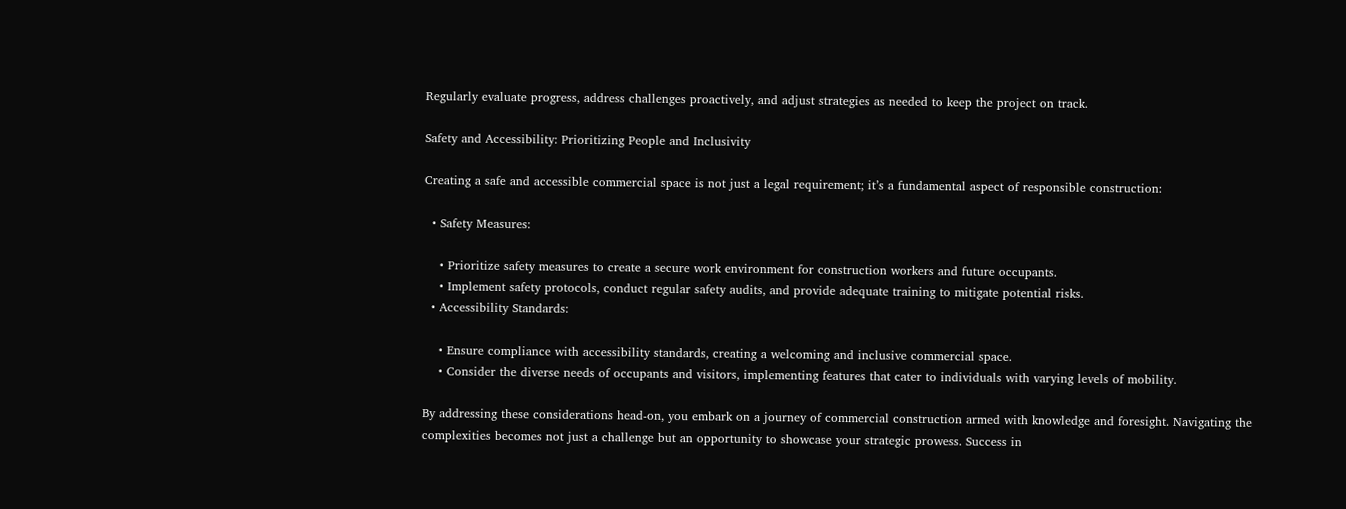Regularly evaluate progress, address challenges proactively, and adjust strategies as needed to keep the project on track.

Safety and Accessibility: Prioritizing People and Inclusivity

Creating a safe and accessible commercial space is not just a legal requirement; it’s a fundamental aspect of responsible construction:

  • Safety Measures:

    • Prioritize safety measures to create a secure work environment for construction workers and future occupants.
    • Implement safety protocols, conduct regular safety audits, and provide adequate training to mitigate potential risks.
  • Accessibility Standards:

    • Ensure compliance with accessibility standards, creating a welcoming and inclusive commercial space.
    • Consider the diverse needs of occupants and visitors, implementing features that cater to individuals with varying levels of mobility.

By addressing these considerations head-on, you embark on a journey of commercial construction armed with knowledge and foresight. Navigating the complexities becomes not just a challenge but an opportunity to showcase your strategic prowess. Success in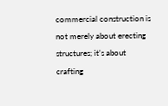commercial construction is not merely about erecting structures; it’s about crafting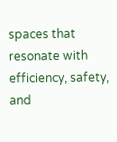spaces that resonate with efficiency, safety, and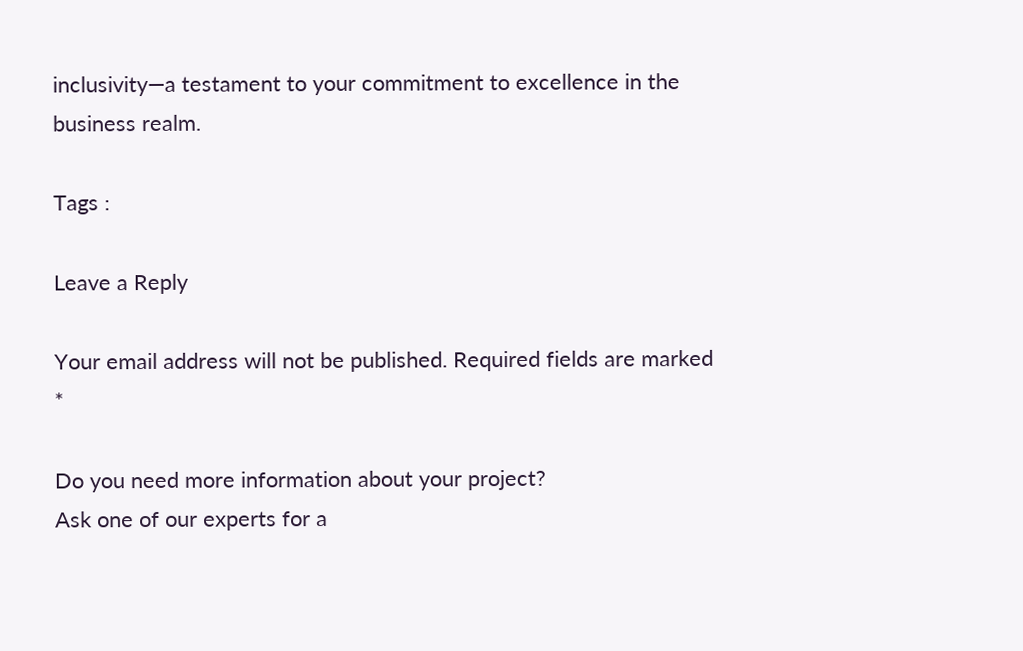inclusivity—a testament to your commitment to excellence in the business realm.

Tags :

Leave a Reply

Your email address will not be published. Required fields are marked *

Do you need more information about your project?
Ask one of our experts for a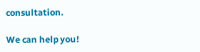consultation.

We can help you!